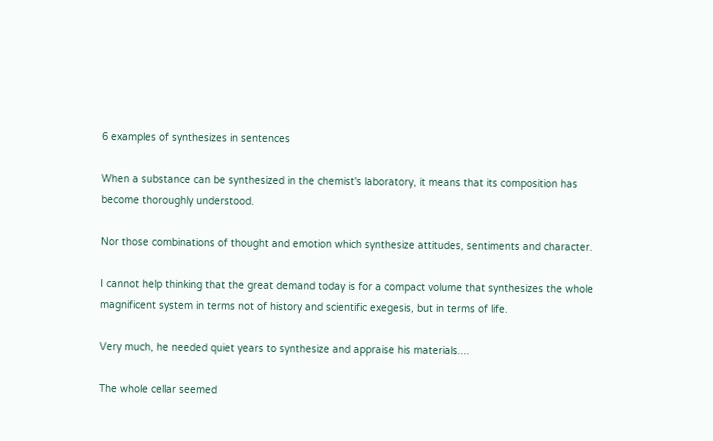6 examples of synthesizes in sentences

When a substance can be synthesized in the chemist's laboratory, it means that its composition has become thoroughly understood.

Nor those combinations of thought and emotion which synthesize attitudes, sentiments and character.

I cannot help thinking that the great demand today is for a compact volume that synthesizes the whole magnificent system in terms not of history and scientific exegesis, but in terms of life.

Very much, he needed quiet years to synthesize and appraise his materials....

The whole cellar seemed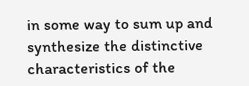in some way to sum up and synthesize the distinctive characteristics of the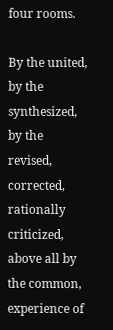four rooms.

By the united, by the synthesized, by the revised, corrected, rationally criticized, above all by the common, experience of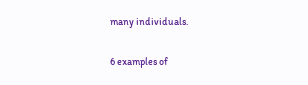many individuals.

6 examples of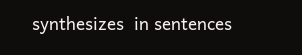synthesizes  in sentences